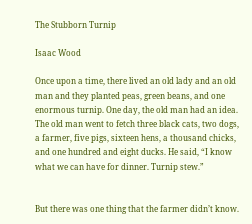The Stubborn Turnip

Isaac Wood

Once upon a time, there lived an old lady and an old man and they planted peas, green beans, and one enormous turnip. One day, the old man had an idea. The old man went to fetch three black cats, two dogs, a farmer, five pigs, sixteen hens, a thousand chicks, and one hundred and eight ducks. He said, “I know what we can have for dinner. Turnip stew.”


But there was one thing that the farmer didn’t know.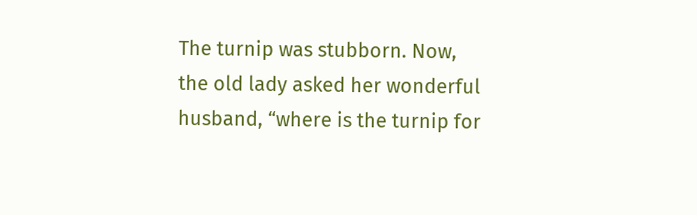The turnip was stubborn. Now, the old lady asked her wonderful husband, “where is the turnip for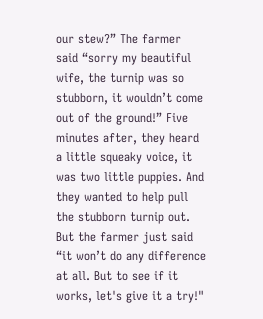our stew?” The farmer said “sorry my beautiful wife, the turnip was so stubborn, it wouldn’t come out of the ground!” Five minutes after, they heard a little squeaky voice, it was two little puppies. And they wanted to help pull the stubborn turnip out. But the farmer just said “it won’t do any difference at all. But to see if it works, let's give it a try!"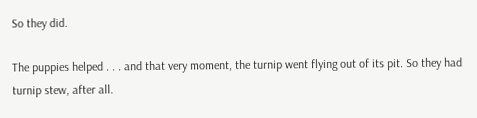So they did.

The puppies helped . . . and that very moment, the turnip went flying out of its pit. So they had turnip stew, after all.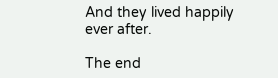And they lived happily ever after.

The end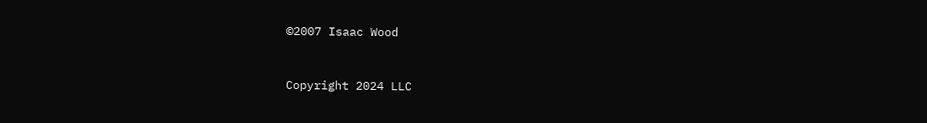©2007 Isaac Wood


Copyright 2024 LLC